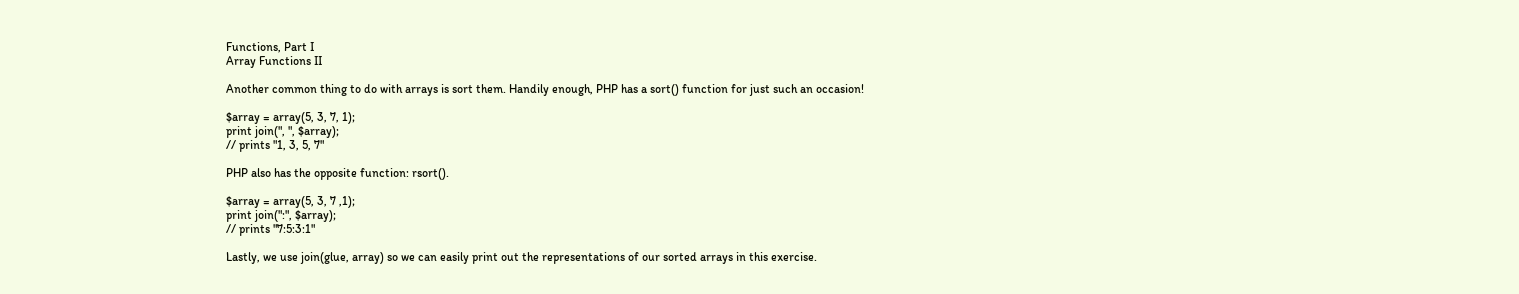Functions, Part I
Array Functions II

Another common thing to do with arrays is sort them. Handily enough, PHP has a sort() function for just such an occasion!

$array = array(5, 3, 7, 1);
print join(", ", $array);
// prints "1, 3, 5, 7"

PHP also has the opposite function: rsort().

$array = array(5, 3, 7 ,1);
print join(":", $array);
// prints "7:5:3:1"

Lastly, we use join(glue, array) so we can easily print out the representations of our sorted arrays in this exercise.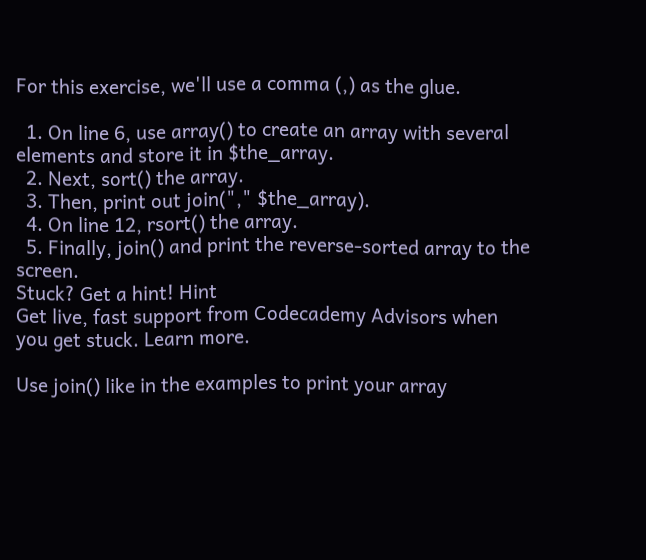For this exercise, we'll use a comma (,) as the glue.

  1. On line 6, use array() to create an array with several elements and store it in $the_array.
  2. Next, sort() the array.
  3. Then, print out join("," $the_array).
  4. On line 12, rsort() the array.
  5. Finally, join() and print the reverse-sorted array to the screen.
Stuck? Get a hint! Hint
Get live, fast support from Codecademy Advisors when you get stuck. Learn more.

Use join() like in the examples to print your array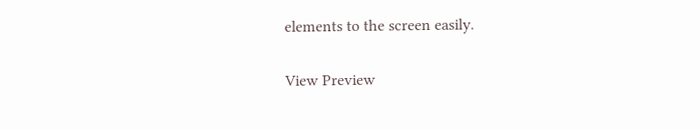elements to the screen easily.

View Preview